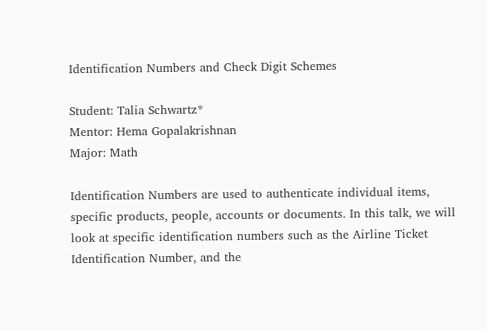Identification Numbers and Check Digit Schemes

Student: Talia Schwartz*
Mentor: Hema Gopalakrishnan
Major: Math

Identification Numbers are used to authenticate individual items, specific products, people, accounts or documents. In this talk, we will look at specific identification numbers such as the Airline Ticket Identification Number, and the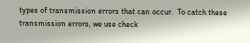types of transmission errors that can occur.  To catch these transmission errors, we use check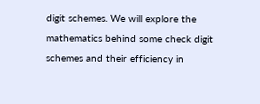digit schemes. We will explore the mathematics behind some check digit schemes and their efficiency in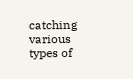catching various types of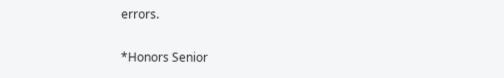errors.

*Honors Senior